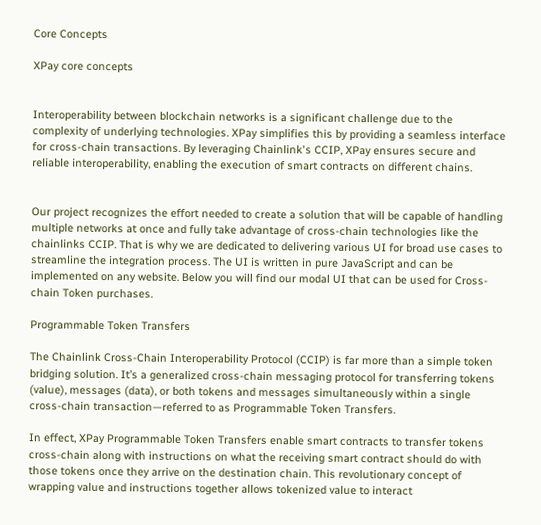Core Concepts

XPay core concepts


Interoperability between blockchain networks is a significant challenge due to the complexity of underlying technologies. XPay simplifies this by providing a seamless interface for cross-chain transactions. By leveraging Chainlink's CCIP, XPay ensures secure and reliable interoperability, enabling the execution of smart contracts on different chains.


Our project recognizes the effort needed to create a solution that will be capable of handling multiple networks at once and fully take advantage of cross-chain technologies like the chainlinks CCIP. That is why we are dedicated to delivering various UI for broad use cases to streamline the integration process. The UI is written in pure JavaScript and can be implemented on any website. Below you will find our modal UI that can be used for Cross-chain Token purchases.

Programmable Token Transfers

The Chainlink Cross-Chain Interoperability Protocol (CCIP) is far more than a simple token bridging solution. It’s a generalized cross-chain messaging protocol for transferring tokens (value), messages (data), or both tokens and messages simultaneously within a single cross-chain transaction—referred to as Programmable Token Transfers.

In effect, XPay Programmable Token Transfers enable smart contracts to transfer tokens cross-chain along with instructions on what the receiving smart contract should do with those tokens once they arrive on the destination chain. This revolutionary concept of wrapping value and instructions together allows tokenized value to interact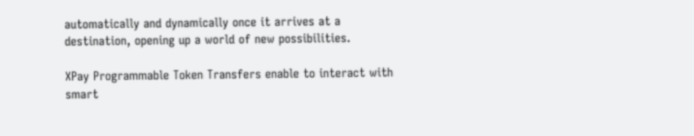automatically and dynamically once it arrives at a destination, opening up a world of new possibilities.

XPay Programmable Token Transfers enable to interact with smart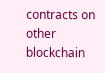contracts on other blockchain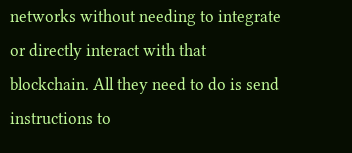networks without needing to integrate or directly interact with that blockchain. All they need to do is send instructions to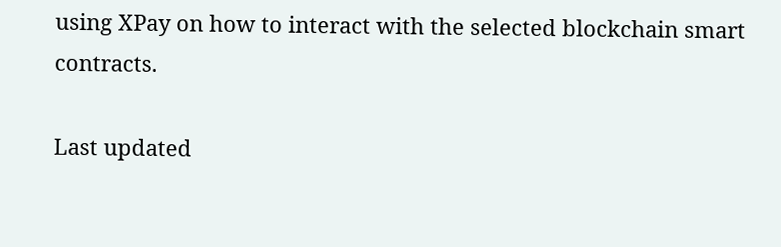using XPay on how to interact with the selected blockchain smart contracts.

Last updated